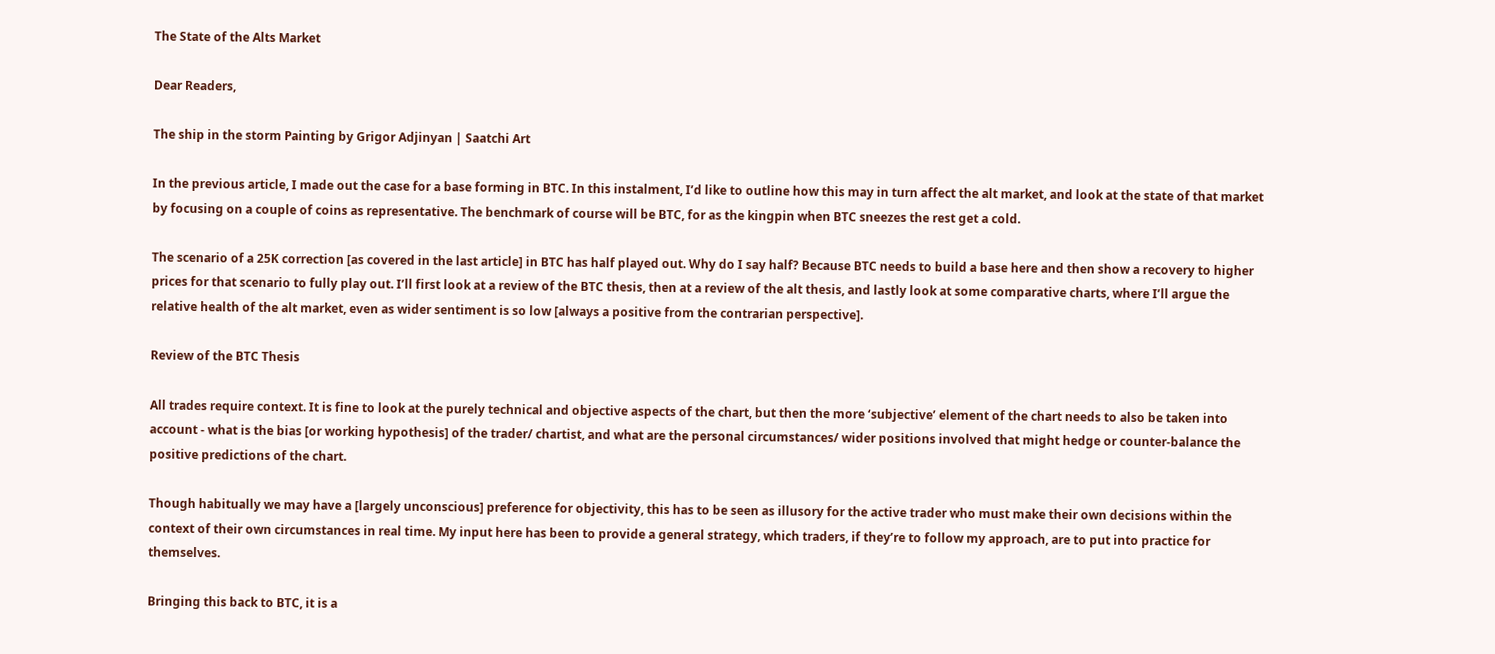The State of the Alts Market

Dear Readers,

The ship in the storm Painting by Grigor Adjinyan | Saatchi Art

In the previous article, I made out the case for a base forming in BTC. In this instalment, I’d like to outline how this may in turn affect the alt market, and look at the state of that market by focusing on a couple of coins as representative. The benchmark of course will be BTC, for as the kingpin when BTC sneezes the rest get a cold.

The scenario of a 25K correction [as covered in the last article] in BTC has half played out. Why do I say half? Because BTC needs to build a base here and then show a recovery to higher prices for that scenario to fully play out. I’ll first look at a review of the BTC thesis, then at a review of the alt thesis, and lastly look at some comparative charts, where I’ll argue the relative health of the alt market, even as wider sentiment is so low [always a positive from the contrarian perspective].

Review of the BTC Thesis

All trades require context. It is fine to look at the purely technical and objective aspects of the chart, but then the more ‘subjective’ element of the chart needs to also be taken into account - what is the bias [or working hypothesis] of the trader/ chartist, and what are the personal circumstances/ wider positions involved that might hedge or counter-balance the positive predictions of the chart.

Though habitually we may have a [largely unconscious] preference for objectivity, this has to be seen as illusory for the active trader who must make their own decisions within the context of their own circumstances in real time. My input here has been to provide a general strategy, which traders, if they’re to follow my approach, are to put into practice for themselves.

Bringing this back to BTC, it is a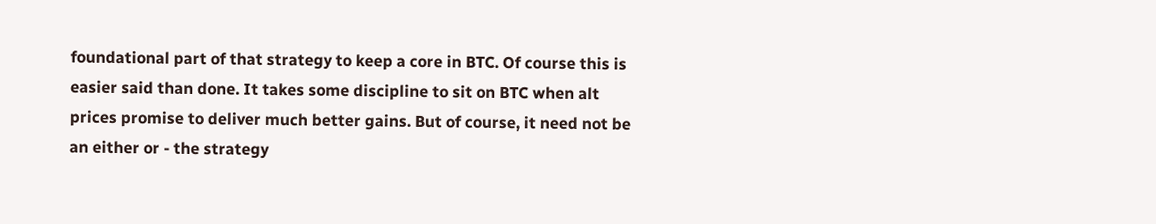foundational part of that strategy to keep a core in BTC. Of course this is easier said than done. It takes some discipline to sit on BTC when alt prices promise to deliver much better gains. But of course, it need not be an either or - the strategy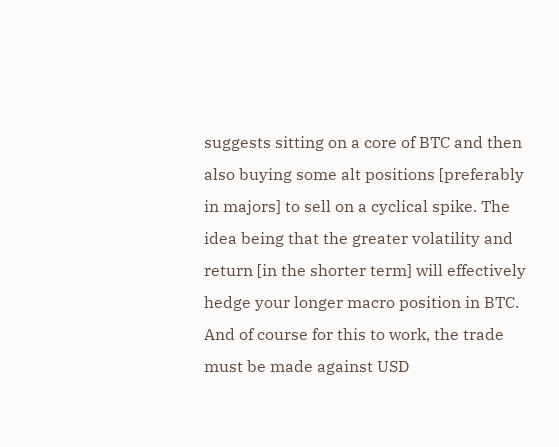suggests sitting on a core of BTC and then also buying some alt positions [preferably in majors] to sell on a cyclical spike. The idea being that the greater volatility and return [in the shorter term] will effectively hedge your longer macro position in BTC. And of course for this to work, the trade must be made against USD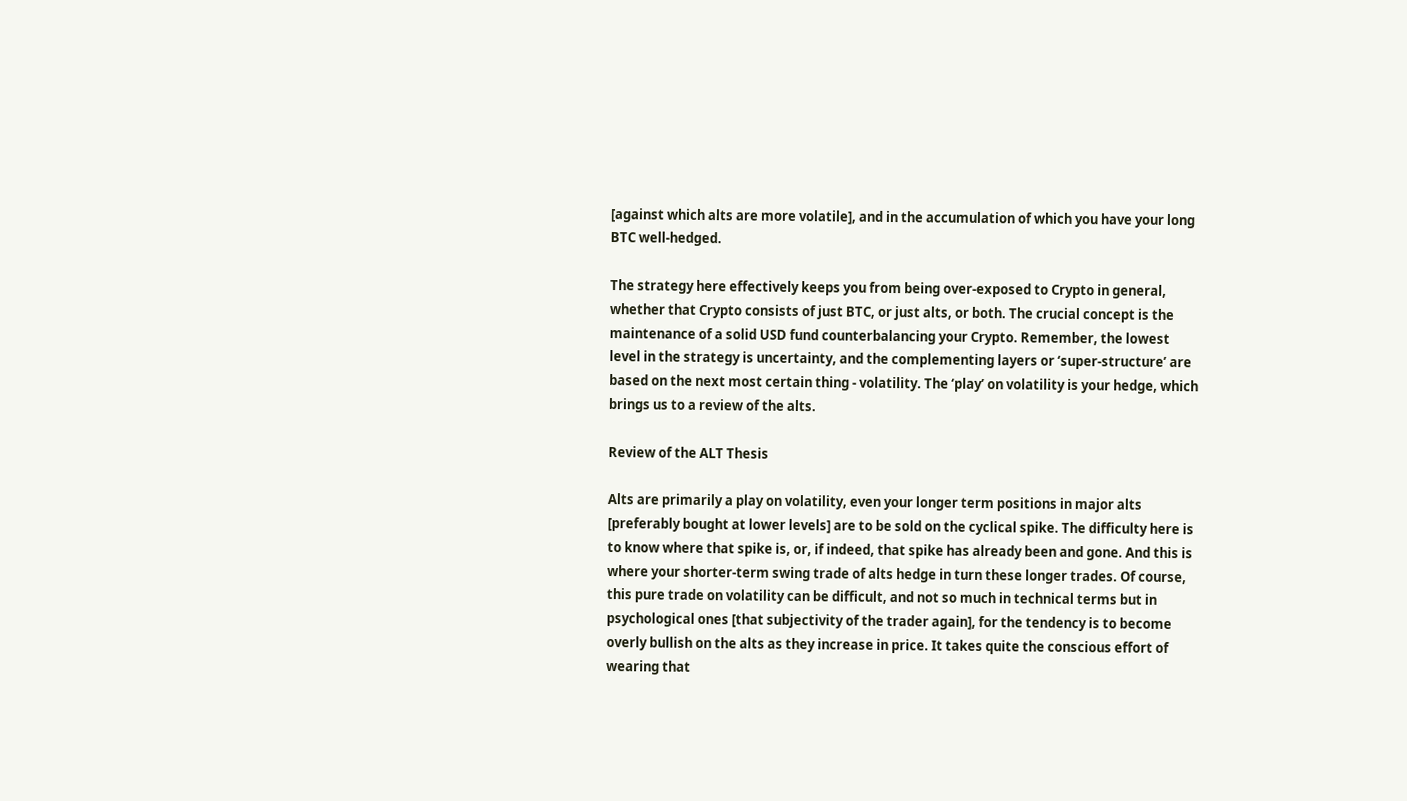[against which alts are more volatile], and in the accumulation of which you have your long BTC well-hedged.

The strategy here effectively keeps you from being over-exposed to Crypto in general, whether that Crypto consists of just BTC, or just alts, or both. The crucial concept is the maintenance of a solid USD fund counterbalancing your Crypto. Remember, the lowest level in the strategy is uncertainty, and the complementing layers or ‘super-structure’ are based on the next most certain thing - volatility. The ‘play’ on volatility is your hedge, which brings us to a review of the alts.

Review of the ALT Thesis

Alts are primarily a play on volatility, even your longer term positions in major alts [preferably bought at lower levels] are to be sold on the cyclical spike. The difficulty here is to know where that spike is, or, if indeed, that spike has already been and gone. And this is where your shorter-term swing trade of alts hedge in turn these longer trades. Of course, this pure trade on volatility can be difficult, and not so much in technical terms but in psychological ones [that subjectivity of the trader again], for the tendency is to become overly bullish on the alts as they increase in price. It takes quite the conscious effort of wearing that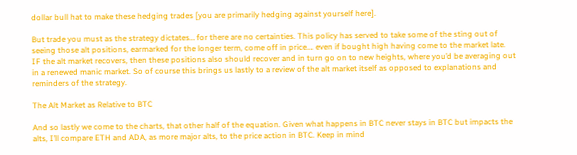dollar bull hat to make these hedging trades [you are primarily hedging against yourself here].

But trade you must as the strategy dictates… for there are no certainties. This policy has served to take some of the sting out of seeing those alt positions, earmarked for the longer term, come off in price…. even if bought high having come to the market late. IF the alt market recovers, then these positions also should recover and in turn go on to new heights, where you’d be averaging out in a renewed manic market. So of course this brings us lastly to a review of the alt market itself as opposed to explanations and reminders of the strategy.

The Alt Market as Relative to BTC

And so lastly we come to the charts, that other half of the equation. Given what happens in BTC never stays in BTC but impacts the alts, I’ll compare ETH and ADA, as more major alts, to the price action in BTC. Keep in mind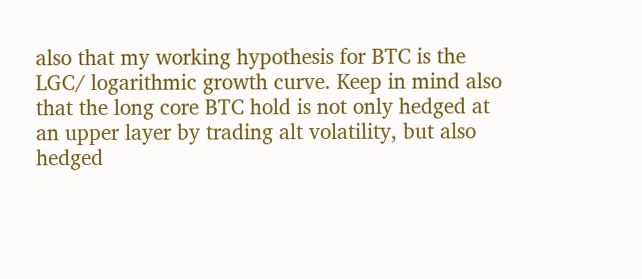also that my working hypothesis for BTC is the LGC/ logarithmic growth curve. Keep in mind also that the long core BTC hold is not only hedged at an upper layer by trading alt volatility, but also hedged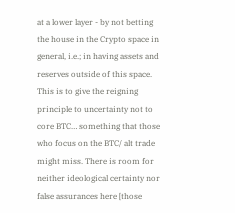at a lower layer - by not betting the house in the Crypto space in general, i.e.; in having assets and reserves outside of this space. This is to give the reigning principle to uncertainty not to core BTC… something that those who focus on the BTC/ alt trade might miss. There is room for neither ideological certainty nor false assurances here [those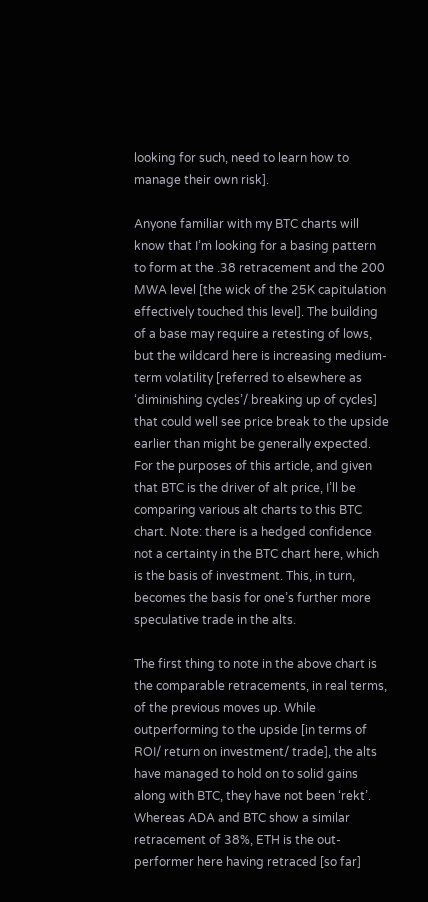looking for such, need to learn how to manage their own risk].

Anyone familiar with my BTC charts will know that I’m looking for a basing pattern to form at the .38 retracement and the 200 MWA level [the wick of the 25K capitulation effectively touched this level]. The building of a base may require a retesting of lows, but the wildcard here is increasing medium-term volatility [referred to elsewhere as ‘diminishing cycles’/ breaking up of cycles] that could well see price break to the upside earlier than might be generally expected. For the purposes of this article, and given that BTC is the driver of alt price, I’ll be comparing various alt charts to this BTC chart. Note: there is a hedged confidence not a certainty in the BTC chart here, which is the basis of investment. This, in turn, becomes the basis for one’s further more speculative trade in the alts.

The first thing to note in the above chart is the comparable retracements, in real terms, of the previous moves up. While outperforming to the upside [in terms of ROI/ return on investment/ trade], the alts have managed to hold on to solid gains along with BTC, they have not been ‘rekt’. Whereas ADA and BTC show a similar retracement of 38%, ETH is the out-performer here having retraced [so far]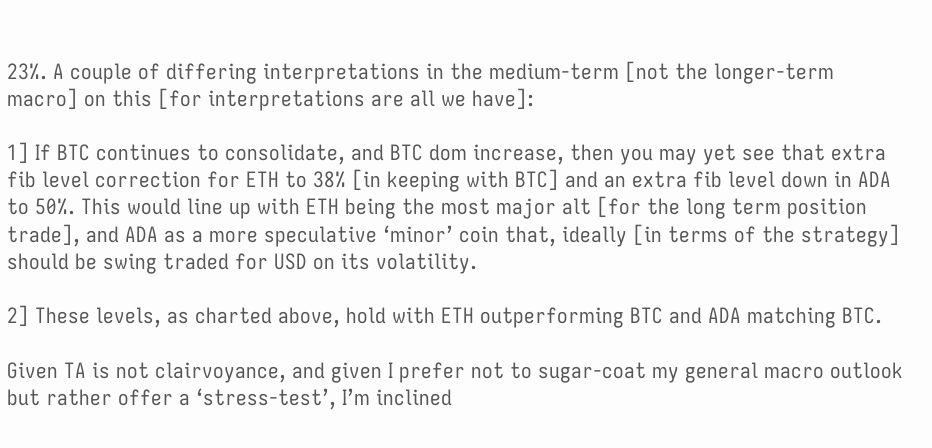23%. A couple of differing interpretations in the medium-term [not the longer-term macro] on this [for interpretations are all we have]:

1] If BTC continues to consolidate, and BTC dom increase, then you may yet see that extra fib level correction for ETH to 38% [in keeping with BTC] and an extra fib level down in ADA to 50%. This would line up with ETH being the most major alt [for the long term position trade], and ADA as a more speculative ‘minor’ coin that, ideally [in terms of the strategy] should be swing traded for USD on its volatility.

2] These levels, as charted above, hold with ETH outperforming BTC and ADA matching BTC.

Given TA is not clairvoyance, and given I prefer not to sugar-coat my general macro outlook but rather offer a ‘stress-test’, I’m inclined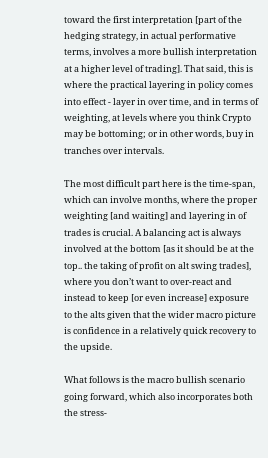toward the first interpretation [part of the hedging strategy, in actual performative terms, involves a more bullish interpretation at a higher level of trading]. That said, this is where the practical layering in policy comes into effect - layer in over time, and in terms of weighting, at levels where you think Crypto may be bottoming; or in other words, buy in tranches over intervals.

The most difficult part here is the time-span, which can involve months, where the proper weighting [and waiting] and layering in of trades is crucial. A balancing act is always involved at the bottom [as it should be at the top.. the taking of profit on alt swing trades], where you don’t want to over-react and instead to keep [or even increase] exposure to the alts given that the wider macro picture is confidence in a relatively quick recovery to the upside.

What follows is the macro bullish scenario going forward, which also incorporates both the stress-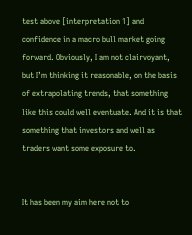test above [interpretation 1] and confidence in a macro bull market going forward. Obviously, I am not clairvoyant, but I’m thinking it reasonable, on the basis of extrapolating trends, that something like this could well eventuate. And it is that something that investors and well as traders want some exposure to.


It has been my aim here not to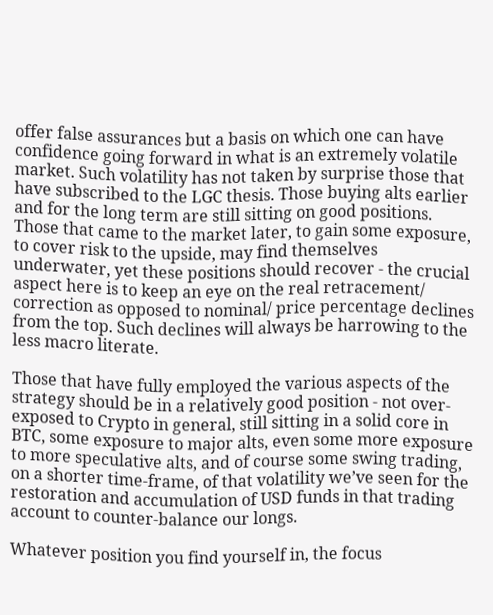offer false assurances but a basis on which one can have confidence going forward in what is an extremely volatile market. Such volatility has not taken by surprise those that have subscribed to the LGC thesis. Those buying alts earlier and for the long term are still sitting on good positions. Those that came to the market later, to gain some exposure, to cover risk to the upside, may find themselves underwater, yet these positions should recover - the crucial aspect here is to keep an eye on the real retracement/ correction as opposed to nominal/ price percentage declines from the top. Such declines will always be harrowing to the less macro literate.

Those that have fully employed the various aspects of the strategy should be in a relatively good position - not over-exposed to Crypto in general, still sitting in a solid core in BTC, some exposure to major alts, even some more exposure to more speculative alts, and of course some swing trading, on a shorter time-frame, of that volatility we’ve seen for the restoration and accumulation of USD funds in that trading account to counter-balance our longs.

Whatever position you find yourself in, the focus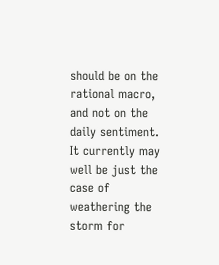should be on the rational macro, and not on the daily sentiment. It currently may well be just the case of weathering the storm for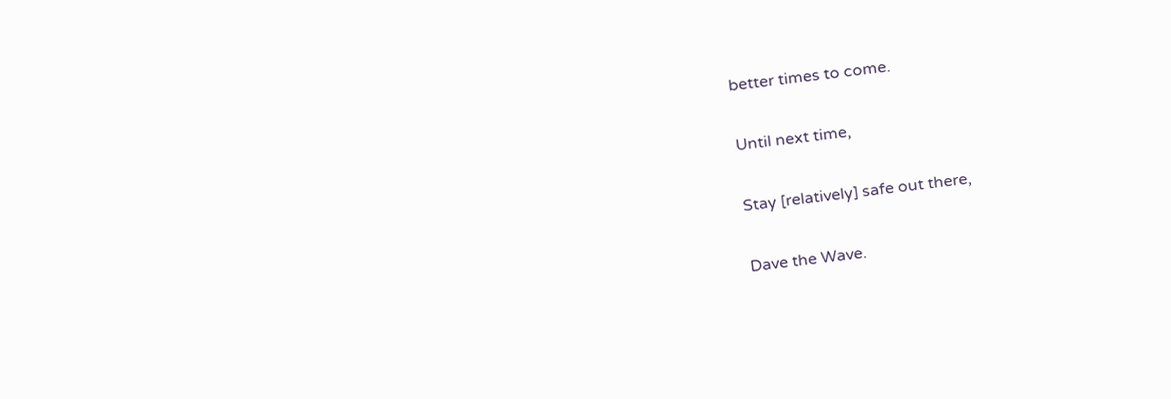better times to come.

Until next time,

Stay [relatively] safe out there,

Dave the Wave.